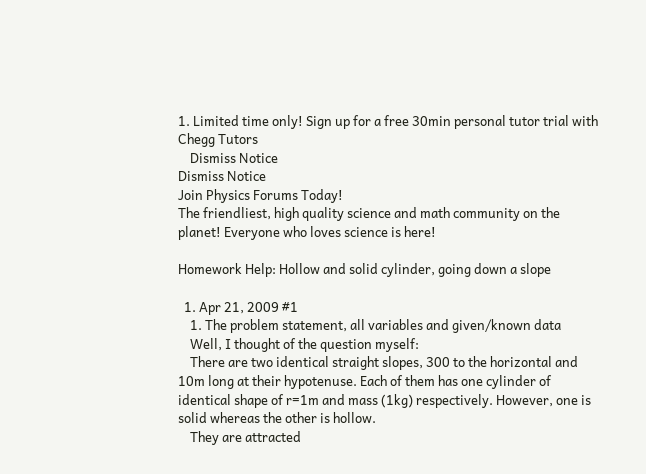1. Limited time only! Sign up for a free 30min personal tutor trial with Chegg Tutors
    Dismiss Notice
Dismiss Notice
Join Physics Forums Today!
The friendliest, high quality science and math community on the planet! Everyone who loves science is here!

Homework Help: Hollow and solid cylinder, going down a slope

  1. Apr 21, 2009 #1
    1. The problem statement, all variables and given/known data
    Well, I thought of the question myself:
    There are two identical straight slopes, 300 to the horizontal and 10m long at their hypotenuse. Each of them has one cylinder of identical shape of r=1m and mass (1kg) respectively. However, one is solid whereas the other is hollow.
    They are attracted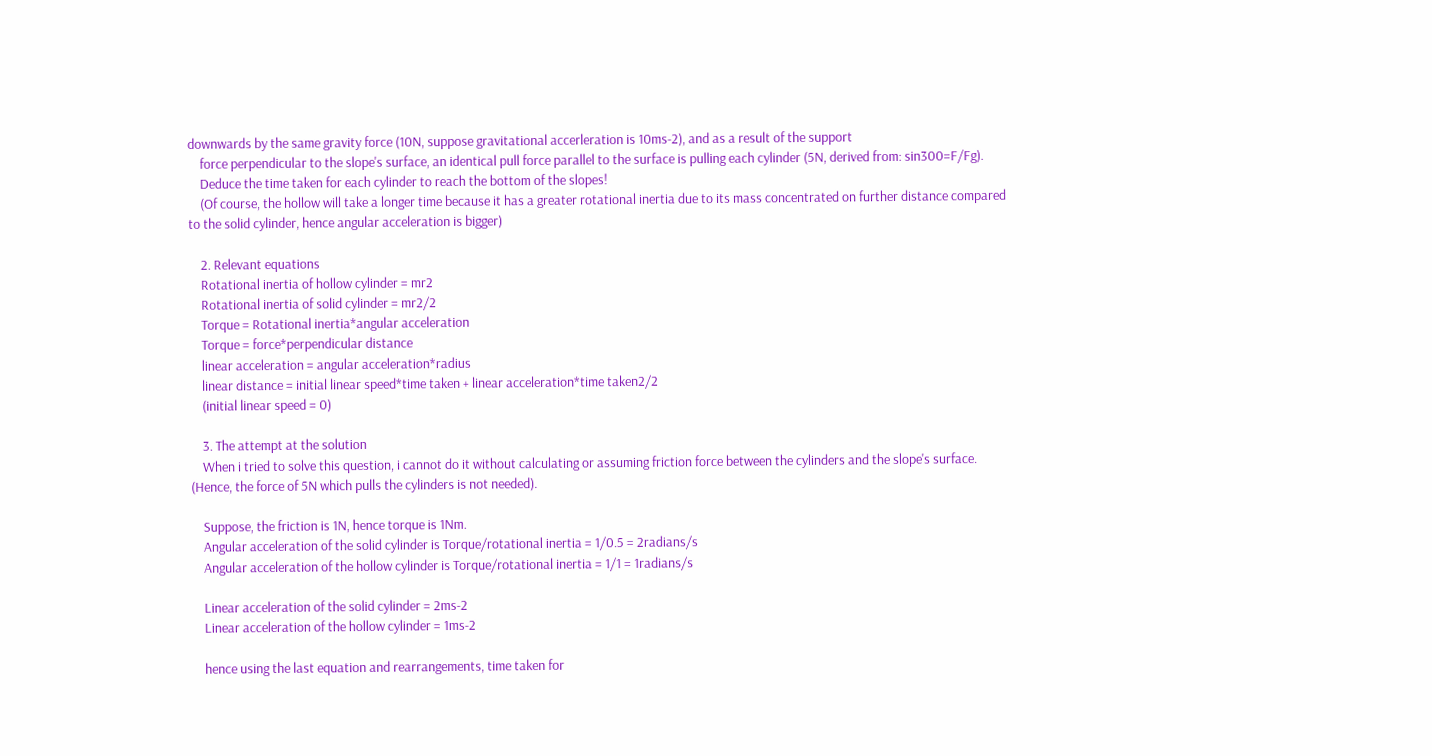downwards by the same gravity force (10N, suppose gravitational accerleration is 10ms-2), and as a result of the support
    force perpendicular to the slope's surface, an identical pull force parallel to the surface is pulling each cylinder (5N, derived from: sin300=F/Fg).
    Deduce the time taken for each cylinder to reach the bottom of the slopes!
    (Of course, the hollow will take a longer time because it has a greater rotational inertia due to its mass concentrated on further distance compared to the solid cylinder, hence angular acceleration is bigger)

    2. Relevant equations
    Rotational inertia of hollow cylinder = mr2
    Rotational inertia of solid cylinder = mr2/2
    Torque = Rotational inertia*angular acceleration
    Torque = force*perpendicular distance
    linear acceleration = angular acceleration*radius
    linear distance = initial linear speed*time taken + linear acceleration*time taken2/2
    (initial linear speed = 0)

    3. The attempt at the solution
    When i tried to solve this question, i cannot do it without calculating or assuming friction force between the cylinders and the slope's surface. (Hence, the force of 5N which pulls the cylinders is not needed).

    Suppose, the friction is 1N, hence torque is 1Nm.
    Angular acceleration of the solid cylinder is Torque/rotational inertia = 1/0.5 = 2radians/s
    Angular acceleration of the hollow cylinder is Torque/rotational inertia = 1/1 = 1radians/s

    Linear acceleration of the solid cylinder = 2ms-2
    Linear acceleration of the hollow cylinder = 1ms-2

    hence using the last equation and rearrangements, time taken for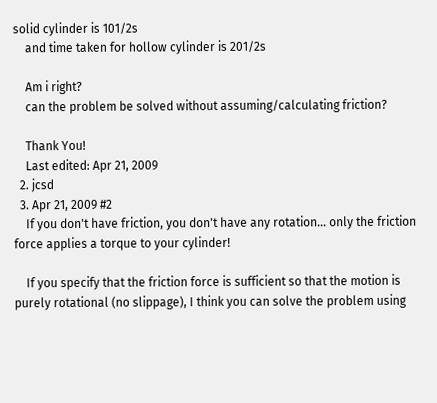solid cylinder is 101/2s
    and time taken for hollow cylinder is 201/2s

    Am i right?
    can the problem be solved without assuming/calculating friction?

    Thank You!
    Last edited: Apr 21, 2009
  2. jcsd
  3. Apr 21, 2009 #2
    If you don't have friction, you don't have any rotation... only the friction force applies a torque to your cylinder!

    If you specify that the friction force is sufficient so that the motion is purely rotational (no slippage), I think you can solve the problem using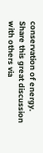conservation of energy.
Share this great discussion with others via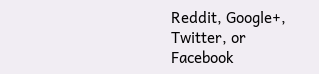Reddit, Google+, Twitter, or Facebook